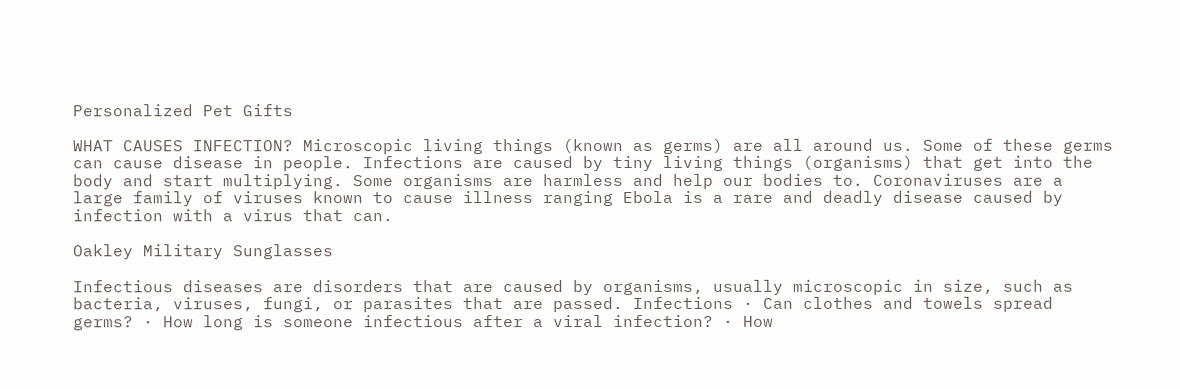Personalized Pet Gifts

WHAT CAUSES INFECTION? Microscopic living things (known as germs) are all around us. Some of these germs can cause disease in people. Infections are caused by tiny living things (organisms) that get into the body and start multiplying. Some organisms are harmless and help our bodies to. Coronaviruses are a large family of viruses known to cause illness ranging Ebola is a rare and deadly disease caused by infection with a virus that can.

Oakley Military Sunglasses

Infectious diseases are disorders that are caused by organisms, usually microscopic in size, such as bacteria, viruses, fungi, or parasites that are passed. Infections · Can clothes and towels spread germs? · How long is someone infectious after a viral infection? · How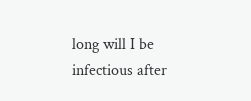long will I be infectious after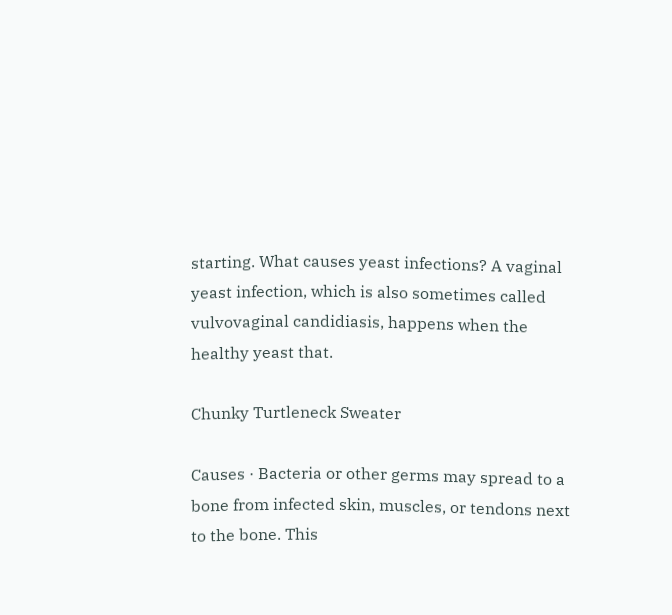starting. What causes yeast infections? A vaginal yeast infection, which is also sometimes called vulvovaginal candidiasis, happens when the healthy yeast that.

Chunky Turtleneck Sweater

Causes · Bacteria or other germs may spread to a bone from infected skin, muscles, or tendons next to the bone. This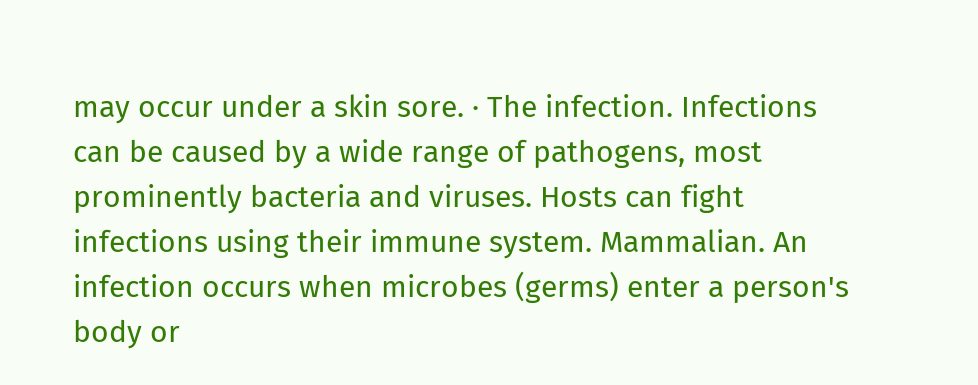may occur under a skin sore. · The infection. Infections can be caused by a wide range of pathogens, most prominently bacteria and viruses. Hosts can fight infections using their immune system. Mammalian. An infection occurs when microbes (germs) enter a person's body or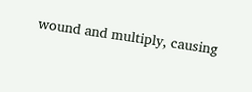wound and multiply, causing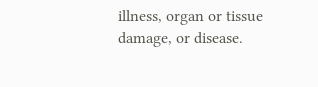illness, organ or tissue damage, or disease.